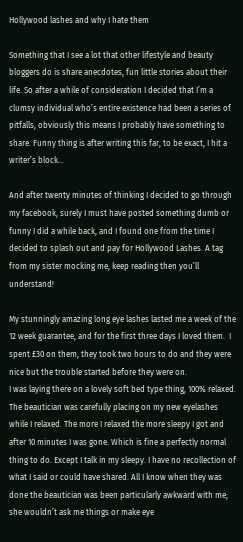Hollywood lashes and why I hate them

Something that I see a lot that other lifestyle and beauty bloggers do is share anecdotes, fun little stories about their life. So after a while of consideration I decided that I’m a clumsy individual who’s entire existence had been a series of pitfalls, obviously this means I probably have something to share. Funny thing is after writing this far, to be exact, I hit a writer’s block…

And after twenty minutes of thinking I decided to go through my facebook, surely I must have posted something dumb or funny I did a while back, and I found one from the time I decided to splash out and pay for Hollywood Lashes. A tag from my sister mocking me, keep reading then you’ll understand!

My stunningly amazing long eye lashes lasted me a week of the 12 week guarantee, and for the first three days I loved them.  I spent £30 on them, they took two hours to do and they were nice but the trouble started before they were on.
I was laying there on a lovely soft bed type thing, 100% relaxed. The beautician was carefully placing on my new eyelashes while I relaxed. The more I relaxed the more sleepy I got and after 10 minutes I was gone. Which is fine a perfectly normal thing to do. Except I talk in my sleepy. I have no recollection of what I said or could have shared. All I know when they was done the beautician was been particularly awkward with me; she wouldn’t ask me things or make eye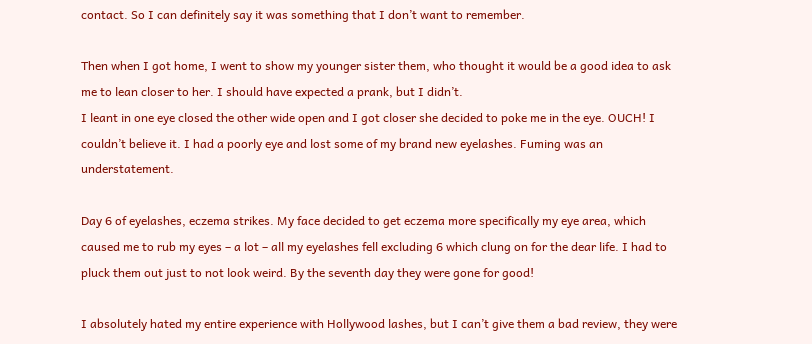contact. So I can definitely say it was something that I don’t want to remember.

Then when I got home, I went to show my younger sister them, who thought it would be a good idea to ask me to lean closer to her. I should have expected a prank, but I didn’t.
I leant in one eye closed the other wide open and I got closer she decided to poke me in the eye. OUCH! I couldn’t believe it. I had a poorly eye and lost some of my brand new eyelashes. Fuming was an understatement.

Day 6 of eyelashes, eczema strikes. My face decided to get eczema more specifically my eye area, which caused me to rub my eyes – a lot – all my eyelashes fell excluding 6 which clung on for the dear life. I had to pluck them out just to not look weird. By the seventh day they were gone for good!

I absolutely hated my entire experience with Hollywood lashes, but I can’t give them a bad review, they were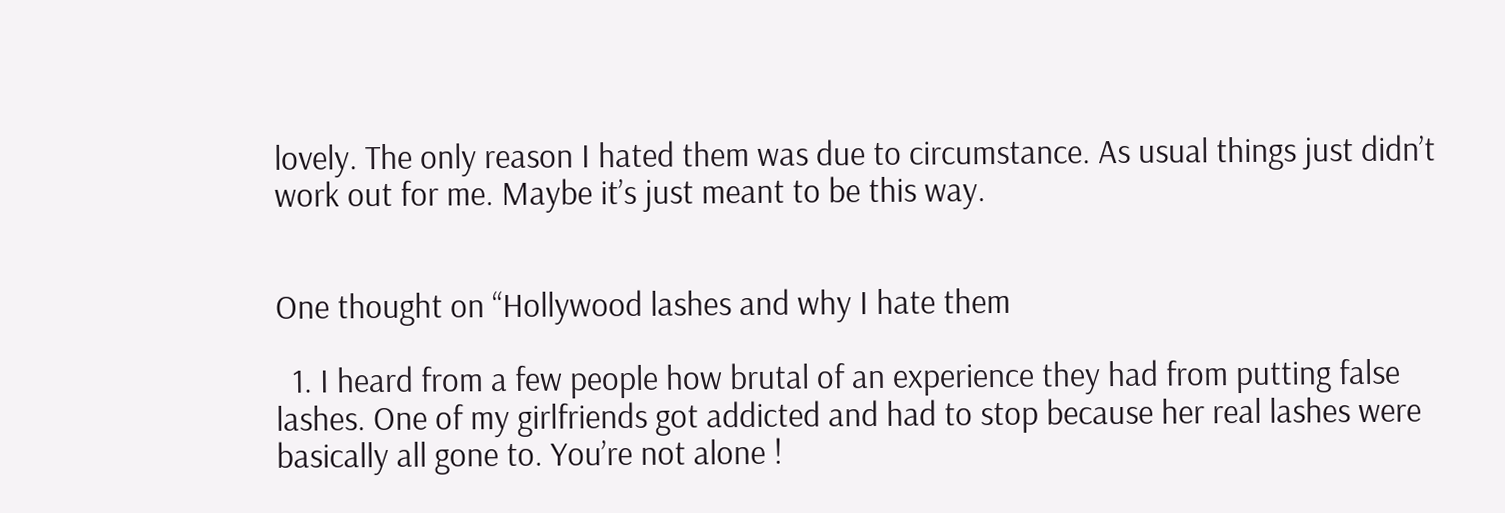lovely. The only reason I hated them was due to circumstance. As usual things just didn’t work out for me. Maybe it’s just meant to be this way.


One thought on “Hollywood lashes and why I hate them

  1. I heard from a few people how brutal of an experience they had from putting false lashes. One of my girlfriends got addicted and had to stop because her real lashes were basically all gone to. You’re not alone !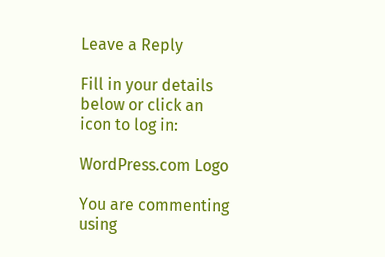Leave a Reply

Fill in your details below or click an icon to log in:

WordPress.com Logo

You are commenting using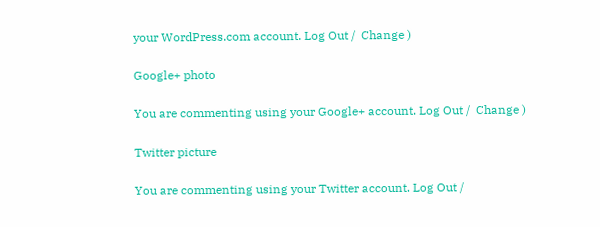your WordPress.com account. Log Out /  Change )

Google+ photo

You are commenting using your Google+ account. Log Out /  Change )

Twitter picture

You are commenting using your Twitter account. Log Out /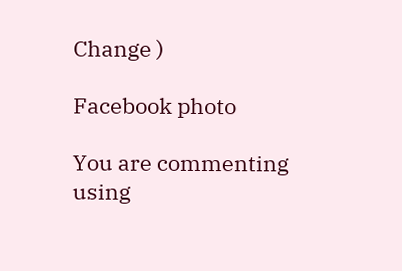Change )

Facebook photo

You are commenting using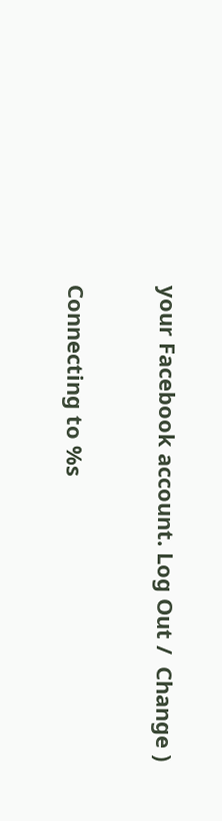your Facebook account. Log Out /  Change )


Connecting to %s